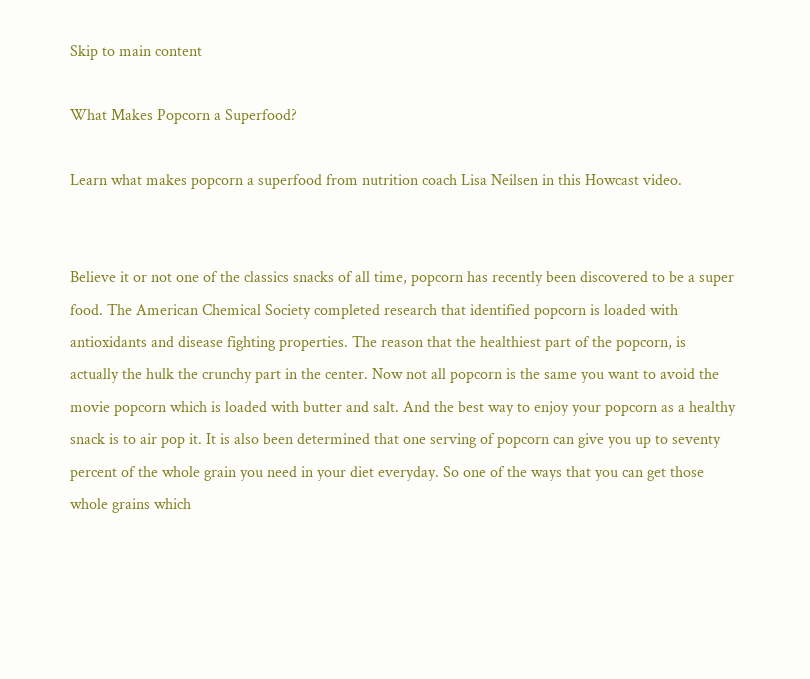Skip to main content

What Makes Popcorn a Superfood?

Learn what makes popcorn a superfood from nutrition coach Lisa Neilsen in this Howcast video.


Believe it or not one of the classics snacks of all time, popcorn has recently been discovered to be a super food. The American Chemical Society completed research that identified popcorn is loaded with antioxidants and disease fighting properties. The reason that the healthiest part of the popcorn, is actually the hulk the crunchy part in the center. Now not all popcorn is the same you want to avoid the movie popcorn which is loaded with butter and salt. And the best way to enjoy your popcorn as a healthy snack is to air pop it. It is also been determined that one serving of popcorn can give you up to seventy percent of the whole grain you need in your diet everyday. So one of the ways that you can get those whole grains which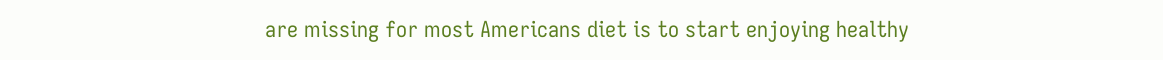are missing for most Americans diet is to start enjoying healthy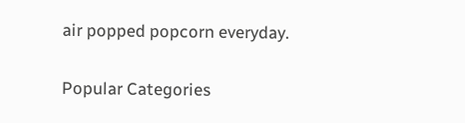air popped popcorn everyday.

Popular Categories